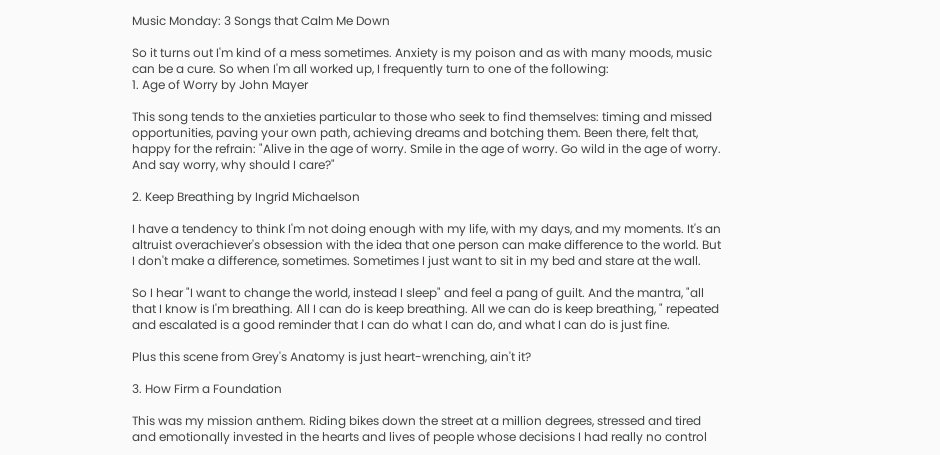Music Monday: 3 Songs that Calm Me Down

So it turns out I'm kind of a mess sometimes. Anxiety is my poison and as with many moods, music can be a cure. So when I'm all worked up, I frequently turn to one of the following:
1. Age of Worry by John Mayer

This song tends to the anxieties particular to those who seek to find themselves: timing and missed opportunities, paving your own path, achieving dreams and botching them. Been there, felt that, happy for the refrain: "Alive in the age of worry. Smile in the age of worry. Go wild in the age of worry. And say worry, why should I care?"

2. Keep Breathing by Ingrid Michaelson

I have a tendency to think I'm not doing enough with my life, with my days, and my moments. It's an altruist overachiever's obsession with the idea that one person can make difference to the world. But I don't make a difference, sometimes. Sometimes I just want to sit in my bed and stare at the wall.

So I hear "I want to change the world, instead I sleep" and feel a pang of guilt. And the mantra, "all that I know is I'm breathing. All I can do is keep breathing. All we can do is keep breathing, " repeated and escalated is a good reminder that I can do what I can do, and what I can do is just fine.

Plus this scene from Grey's Anatomy is just heart-wrenching, ain't it?

3. How Firm a Foundation

This was my mission anthem. Riding bikes down the street at a million degrees, stressed and tired and emotionally invested in the hearts and lives of people whose decisions I had really no control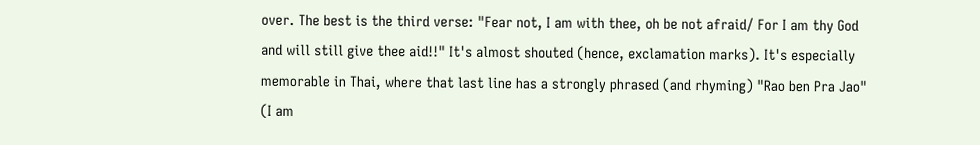over. The best is the third verse: "Fear not, I am with thee, oh be not afraid/ For I am thy God and will still give thee aid!!" It's almost shouted (hence, exclamation marks). It's especially memorable in Thai, where that last line has a strongly phrased (and rhyming) "Rao ben Pra Jao" (I am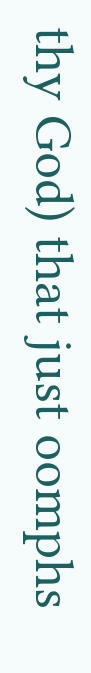thy God) that just oomphs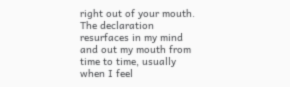right out of your mouth. The declaration resurfaces in my mind and out my mouth from time to time, usually when I feel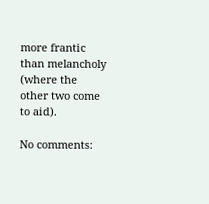more frantic than melancholy (where the other two come to aid).

No comments: